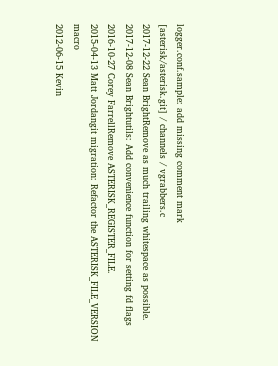logger.conf.sample: add missing comment mark
[asterisk/asterisk.git] / channels / vgrabbers.c
2017-12-22 Sean BrightRemove as much trailing whitespace as possible.
2017-12-08 Sean Brightutils: Add convenience function for setting fd flags
2016-10-27 Corey FarrellRemove ASTERISK_REGISTER_FILE.
2015-04-13 Matt Jordangit migration: Refactor the ASTERISK_FILE_VERSION macro
2012-06-15 Kevin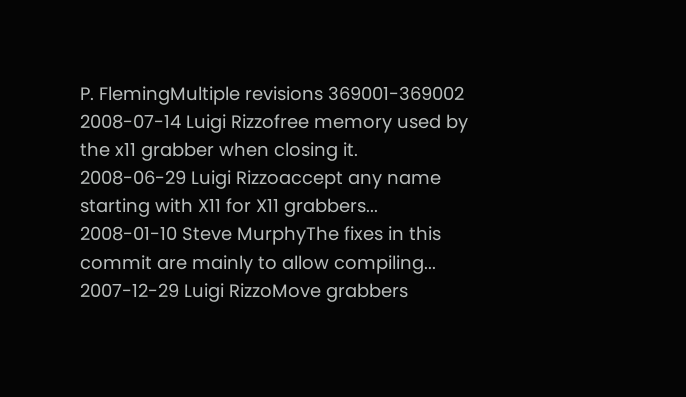P. FlemingMultiple revisions 369001-369002
2008-07-14 Luigi Rizzofree memory used by the x11 grabber when closing it.
2008-06-29 Luigi Rizzoaccept any name starting with X11 for X11 grabbers...
2008-01-10 Steve MurphyThe fixes in this commit are mainly to allow compiling...
2007-12-29 Luigi RizzoMove grabbers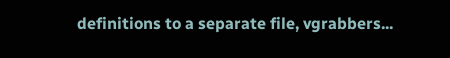definitions to a separate file, vgrabbers...